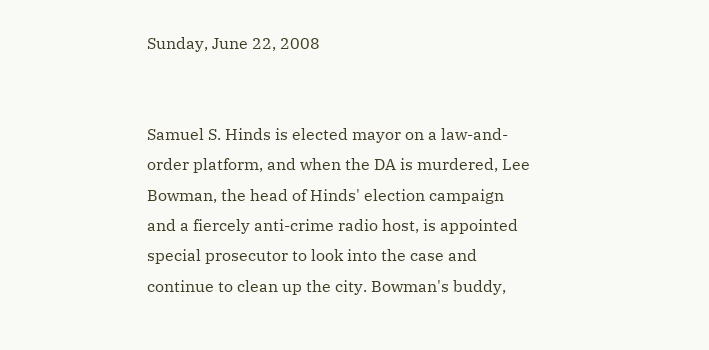Sunday, June 22, 2008


Samuel S. Hinds is elected mayor on a law-and-order platform, and when the DA is murdered, Lee Bowman, the head of Hinds' election campaign and a fiercely anti-crime radio host, is appointed special prosecutor to look into the case and continue to clean up the city. Bowman's buddy,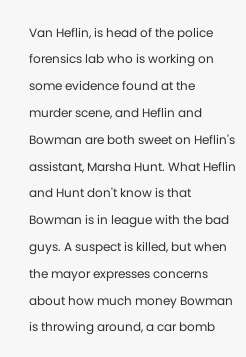Van Heflin, is head of the police forensics lab who is working on some evidence found at the murder scene, and Heflin and Bowman are both sweet on Heflin's assistant, Marsha Hunt. What Heflin and Hunt don't know is that Bowman is in league with the bad guys. A suspect is killed, but when the mayor expresses concerns about how much money Bowman is throwing around, a car bomb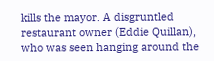kills the mayor. A disgruntled restaurant owner (Eddie Quillan), who was seen hanging around the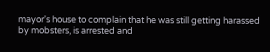mayor's house to complain that he was still getting harassed by mobsters, is arrested and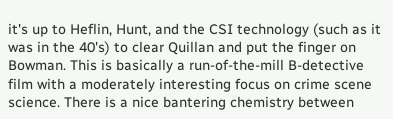it's up to Heflin, Hunt, and the CSI technology (such as it was in the 40's) to clear Quillan and put the finger on Bowman. This is basically a run-of-the-mill B-detective film with a moderately interesting focus on crime scene science. There is a nice bantering chemistry between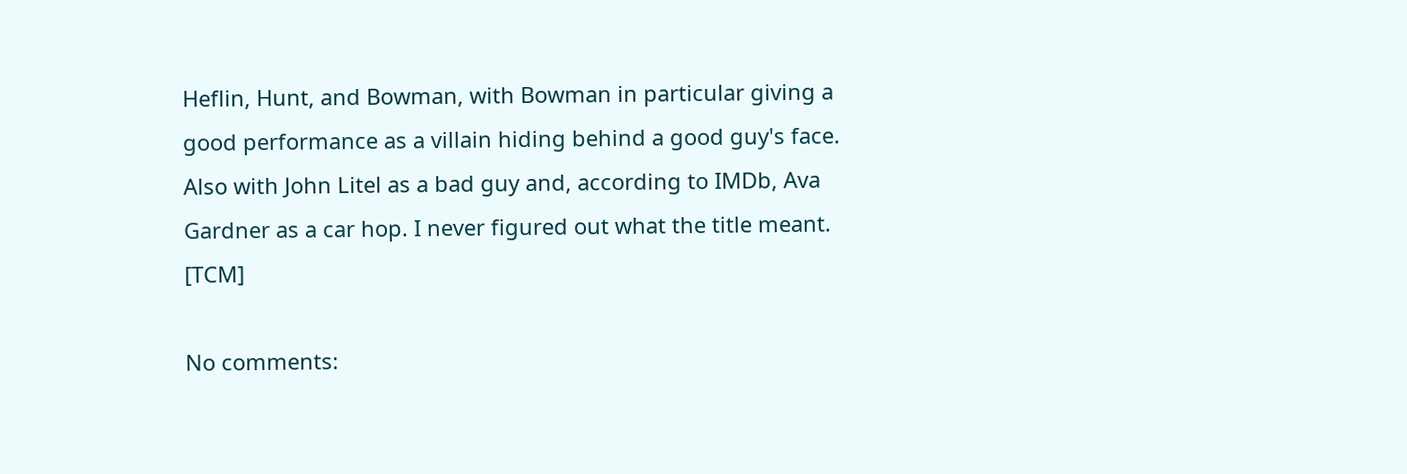Heflin, Hunt, and Bowman, with Bowman in particular giving a good performance as a villain hiding behind a good guy's face. Also with John Litel as a bad guy and, according to IMDb, Ava Gardner as a car hop. I never figured out what the title meant. [TCM]

No comments: